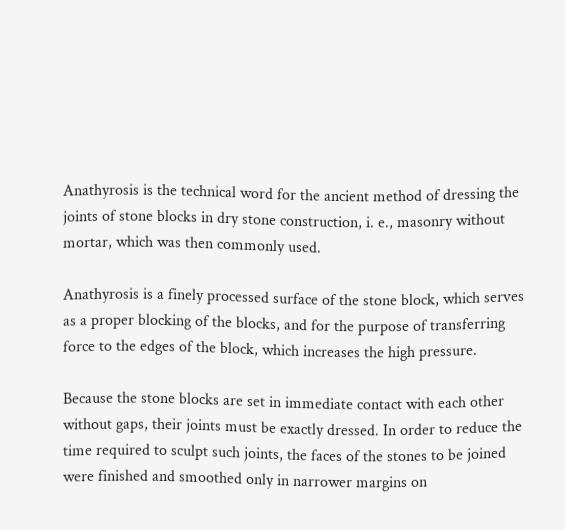Anathyrosis is the technical word for the ancient method of dressing the joints of stone blocks in dry stone construction, i. e., masonry without mortar, which was then commonly used.

Anathyrosis is a finely processed surface of the stone block, which serves as a proper blocking of the blocks, and for the purpose of transferring force to the edges of the block, which increases the high pressure.

Because the stone blocks are set in immediate contact with each other without gaps, their joints must be exactly dressed. In order to reduce the time required to sculpt such joints, the faces of the stones to be joined were finished and smoothed only in narrower margins on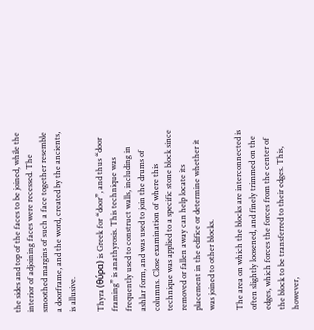the sides and top of the faces to be joined, while the interior of adjoining faces were recessed. The smoothed margins of such a face together resemble a doorframe, and the word, created by the ancients, is allusive.

Thyra (θύρα) is Greek for “door”, and thus “door framing” is anathyrosis. This technique was frequently used to construct walls, including in ashlar form, and was used to join the drums of columns. Close examination of where this technique was applied to a specific stone block since removed or fallen away can help locate its placement in the edifice or determine whether it was joined to other blocks.

The area on which the blocks are interconnected is often slightly loosened, and finely trimmed on the edges, which forces the forces from the center of the block to be transferred to their edges. This, however,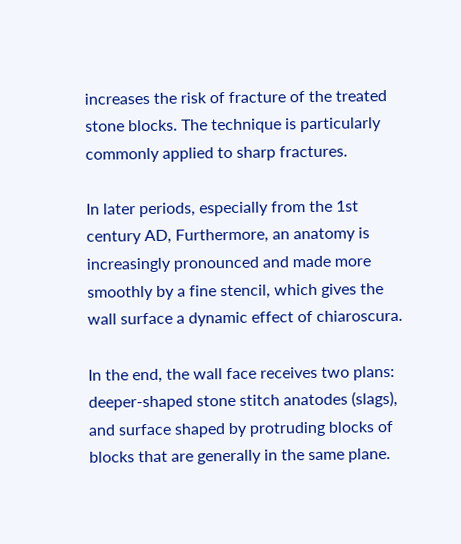increases the risk of fracture of the treated stone blocks. The technique is particularly commonly applied to sharp fractures.

In later periods, especially from the 1st century AD, Furthermore, an anatomy is increasingly pronounced and made more smoothly by a fine stencil, which gives the wall surface a dynamic effect of chiaroscura.

In the end, the wall face receives two plans: deeper-shaped stone stitch anatodes (slags), and surface shaped by protruding blocks of blocks that are generally in the same plane.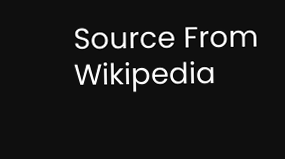Source From Wikipedia